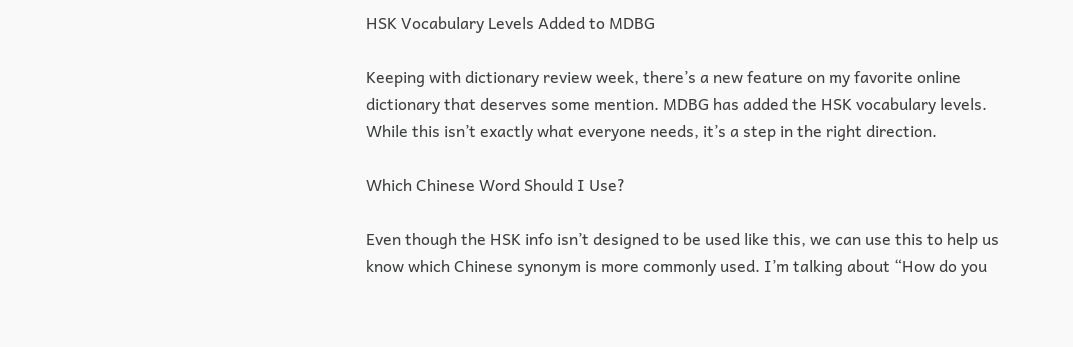HSK Vocabulary Levels Added to MDBG

Keeping with dictionary review week, there’s a new feature on my favorite online dictionary that deserves some mention. MDBG has added the HSK vocabulary levels. While this isn’t exactly what everyone needs, it’s a step in the right direction.

Which Chinese Word Should I Use?

Even though the HSK info isn’t designed to be used like this, we can use this to help us know which Chinese synonym is more commonly used. I’m talking about “How do you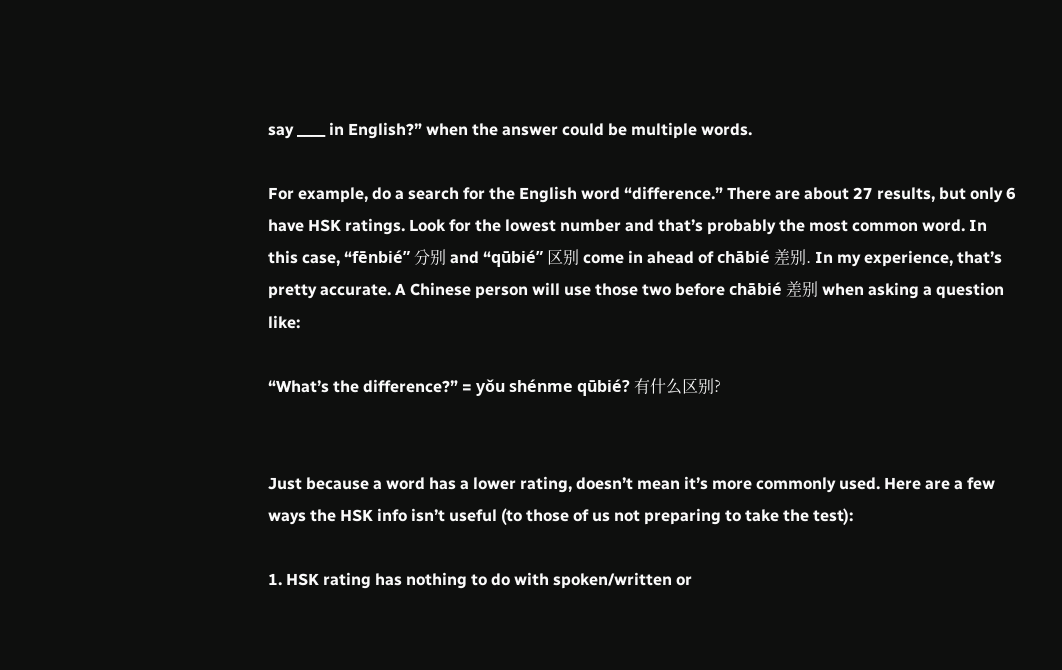say ____ in English?” when the answer could be multiple words.

For example, do a search for the English word “difference.” There are about 27 results, but only 6 have HSK ratings. Look for the lowest number and that’s probably the most common word. In this case, “fēnbié” 分别 and “qūbié” 区别 come in ahead of chābié 差别. In my experience, that’s pretty accurate. A Chinese person will use those two before chābié 差别 when asking a question like:

“What’s the difference?” = yǒu shénme qūbié? 有什么区别?


Just because a word has a lower rating, doesn’t mean it’s more commonly used. Here are a few ways the HSK info isn’t useful (to those of us not preparing to take the test):

1. HSK rating has nothing to do with spoken/written or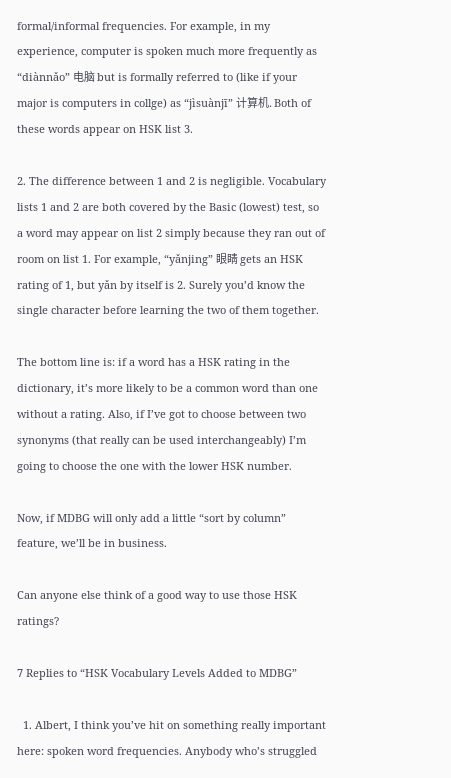formal/informal frequencies. For example, in my experience, computer is spoken much more frequently as “diànnǎo” 电脑 but is formally referred to (like if your major is computers in collge) as “jìsuànjī” 计算机. Both of these words appear on HSK list 3.

2. The difference between 1 and 2 is negligible. Vocabulary lists 1 and 2 are both covered by the Basic (lowest) test, so a word may appear on list 2 simply because they ran out of room on list 1. For example, “yǎnjing” 眼睛 gets an HSK rating of 1, but yǎn by itself is 2. Surely you’d know the single character before learning the two of them together.

The bottom line is: if a word has a HSK rating in the dictionary, it’s more likely to be a common word than one without a rating. Also, if I’ve got to choose between two synonyms (that really can be used interchangeably) I’m going to choose the one with the lower HSK number.

Now, if MDBG will only add a little “sort by column” feature, we’ll be in business.

Can anyone else think of a good way to use those HSK ratings?

7 Replies to “HSK Vocabulary Levels Added to MDBG”

  1. Albert, I think you’ve hit on something really important here: spoken word frequencies. Anybody who’s struggled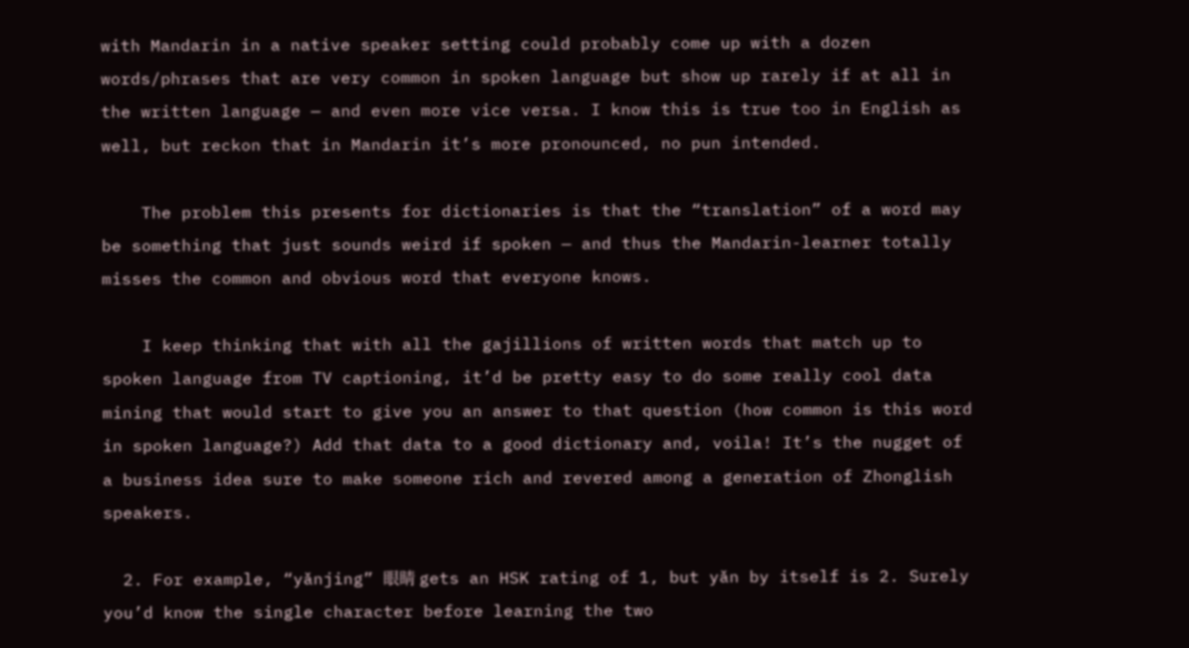with Mandarin in a native speaker setting could probably come up with a dozen words/phrases that are very common in spoken language but show up rarely if at all in the written language — and even more vice versa. I know this is true too in English as well, but reckon that in Mandarin it’s more pronounced, no pun intended.

    The problem this presents for dictionaries is that the “translation” of a word may be something that just sounds weird if spoken — and thus the Mandarin-learner totally misses the common and obvious word that everyone knows.

    I keep thinking that with all the gajillions of written words that match up to spoken language from TV captioning, it’d be pretty easy to do some really cool data mining that would start to give you an answer to that question (how common is this word in spoken language?) Add that data to a good dictionary and, voila! It’s the nugget of a business idea sure to make someone rich and revered among a generation of Zhonglish speakers.

  2. For example, “yǎnjing” 眼睛 gets an HSK rating of 1, but yǎn by itself is 2. Surely you’d know the single character before learning the two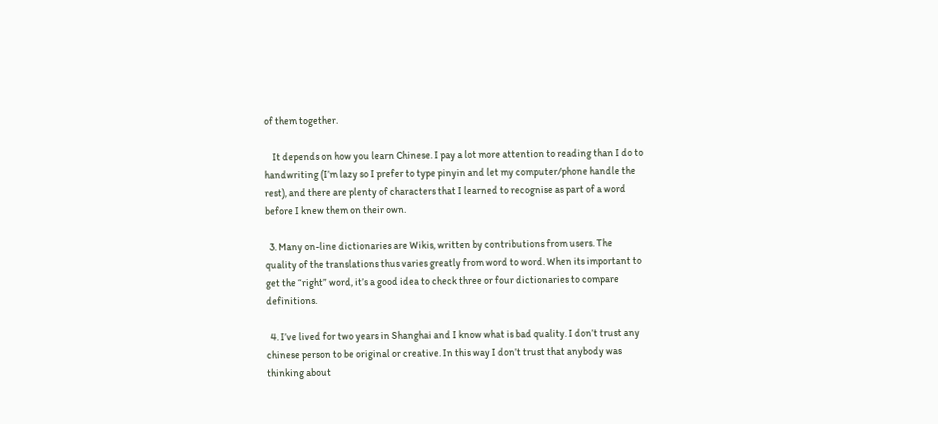of them together.

    It depends on how you learn Chinese. I pay a lot more attention to reading than I do to handwriting (I’m lazy so I prefer to type pinyin and let my computer/phone handle the rest), and there are plenty of characters that I learned to recognise as part of a word before I knew them on their own.

  3. Many on-line dictionaries are Wikis, written by contributions from users. The quality of the translations thus varies greatly from word to word. When its important to get the “right” word, it’s a good idea to check three or four dictionaries to compare definitions.

  4. I’ve lived for two years in Shanghai and I know what is bad quality. I don’t trust any chinese person to be original or creative. In this way I don’t trust that anybody was thinking about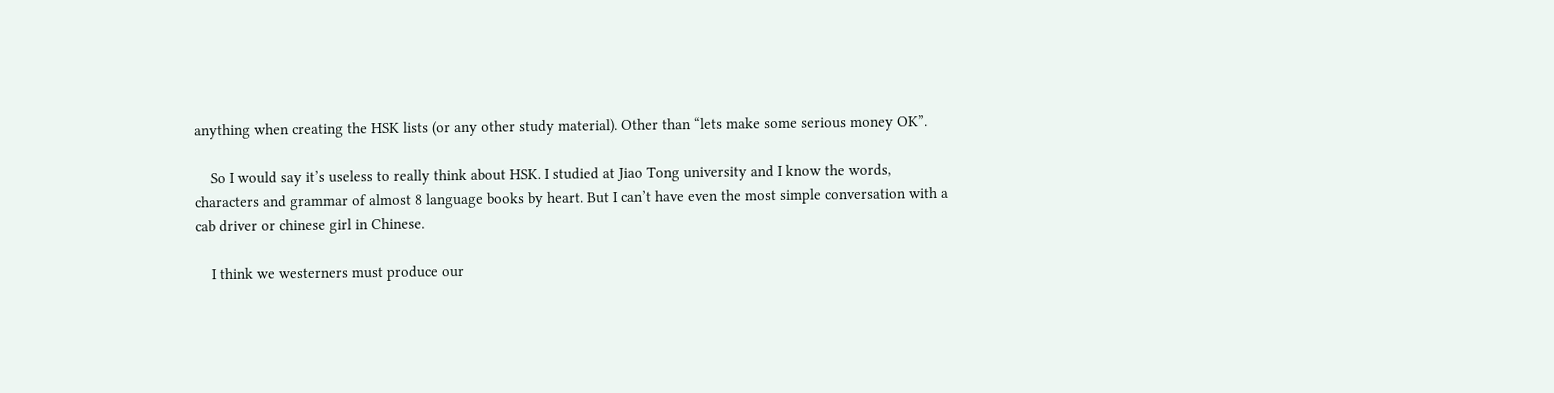anything when creating the HSK lists (or any other study material). Other than “lets make some serious money OK”.

    So I would say it’s useless to really think about HSK. I studied at Jiao Tong university and I know the words, characters and grammar of almost 8 language books by heart. But I can’t have even the most simple conversation with a cab driver or chinese girl in Chinese.

    I think we westerners must produce our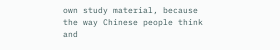own study material, because the way Chinese people think and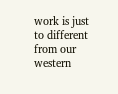work is just to different from our western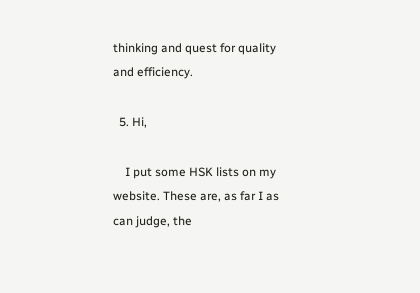thinking and quest for quality and efficiency.

  5. Hi,

    I put some HSK lists on my website. These are, as far I as can judge, the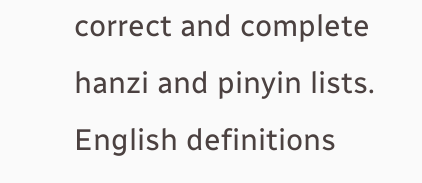correct and complete hanzi and pinyin lists. English definitions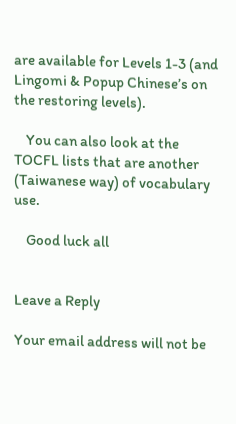are available for Levels 1-3 (and Lingomi & Popup Chinese’s on the restoring levels).

    You can also look at the TOCFL lists that are another (Taiwanese way) of vocabulary use.

    Good luck all


Leave a Reply

Your email address will not be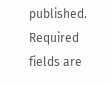published. Required fields are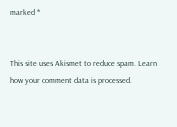marked *


This site uses Akismet to reduce spam. Learn how your comment data is processed.